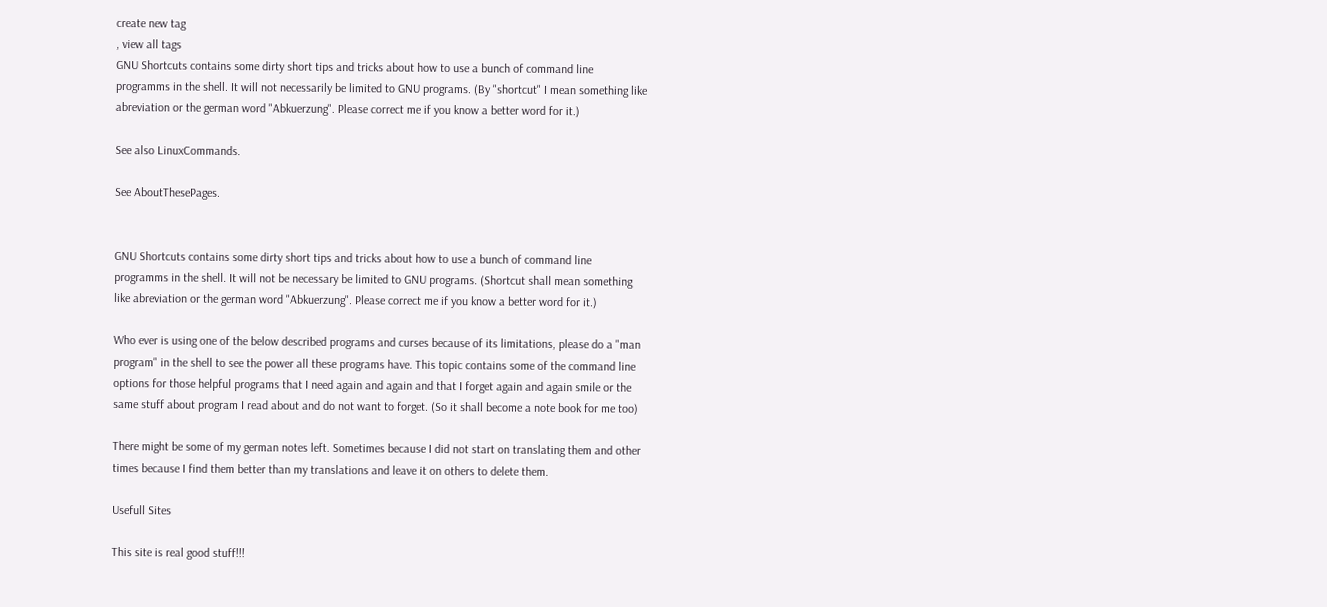create new tag
, view all tags
GNU Shortcuts contains some dirty short tips and tricks about how to use a bunch of command line programms in the shell. It will not necessarily be limited to GNU programs. (By "shortcut" I mean something like abreviation or the german word "Abkuerzung". Please correct me if you know a better word for it.)

See also LinuxCommands.

See AboutThesePages.


GNU Shortcuts contains some dirty short tips and tricks about how to use a bunch of command line programms in the shell. It will not be necessary be limited to GNU programs. (Shortcut shall mean something like abreviation or the german word "Abkuerzung". Please correct me if you know a better word for it.)

Who ever is using one of the below described programs and curses because of its limitations, please do a "man program" in the shell to see the power all these programs have. This topic contains some of the command line options for those helpful programs that I need again and again and that I forget again and again smile or the same stuff about program I read about and do not want to forget. (So it shall become a note book for me too)

There might be some of my german notes left. Sometimes because I did not start on translating them and other times because I find them better than my translations and leave it on others to delete them.

Usefull Sites

This site is real good stuff!!!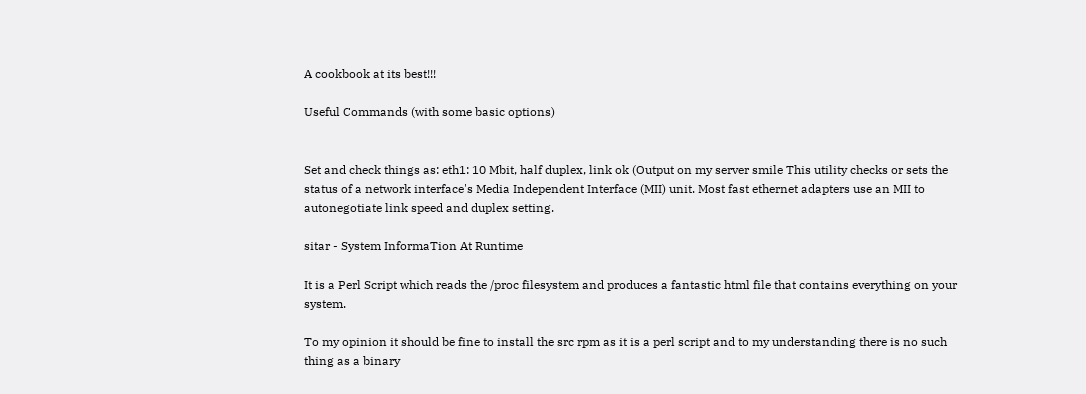A cookbook at its best!!!

Useful Commands (with some basic options)


Set and check things as: eth1: 10 Mbit, half duplex, link ok (Output on my server smile This utility checks or sets the status of a network interface's Media Independent Interface (MII) unit. Most fast ethernet adapters use an MII to autonegotiate link speed and duplex setting.

sitar - System InformaTion At Runtime

It is a Perl Script which reads the /proc filesystem and produces a fantastic html file that contains everything on your system.

To my opinion it should be fine to install the src rpm as it is a perl script and to my understanding there is no such thing as a binary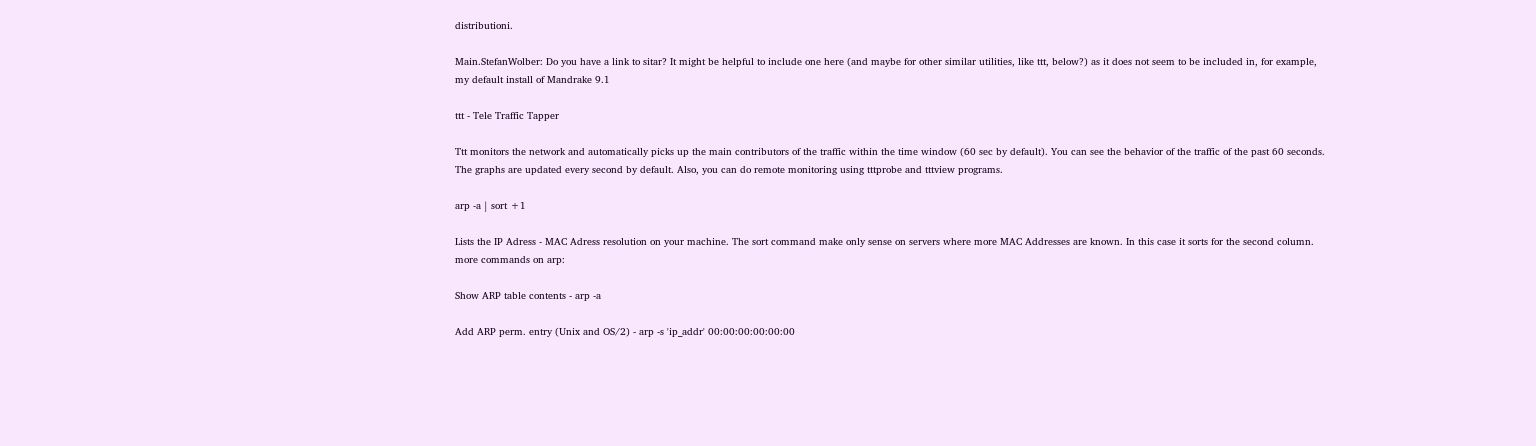distributioni.

Main.StefanWolber: Do you have a link to sitar? It might be helpful to include one here (and maybe for other similar utilities, like ttt, below?) as it does not seem to be included in, for example, my default install of Mandrake 9.1

ttt - Tele Traffic Tapper

Ttt monitors the network and automatically picks up the main contributors of the traffic within the time window (60 sec by default). You can see the behavior of the traffic of the past 60 seconds. The graphs are updated every second by default. Also, you can do remote monitoring using tttprobe and tttview programs.

arp -a | sort +1

Lists the IP Adress - MAC Adress resolution on your machine. The sort command make only sense on servers where more MAC Addresses are known. In this case it sorts for the second column. more commands on arp:

Show ARP table contents - arp -a

Add ARP perm. entry (Unix and OS/2) - arp -s 'ip_addr' 00:00:00:00:00:00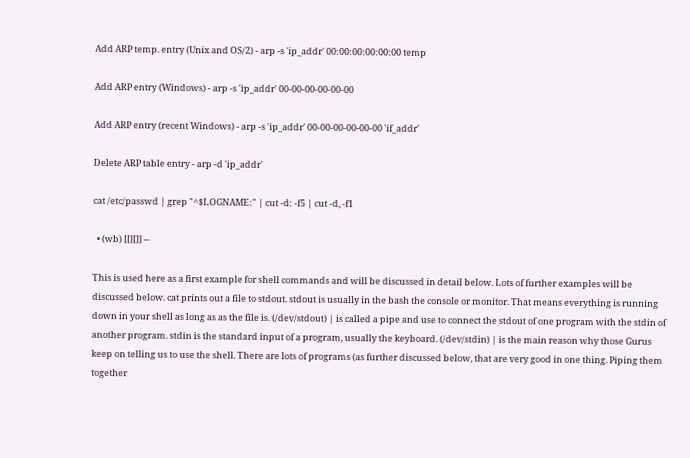Add ARP temp. entry (Unix and OS/2) - arp -s 'ip_addr' 00:00:00:00:00:00 temp

Add ARP entry (Windows) - arp -s 'ip_addr' 00-00-00-00-00-00

Add ARP entry (recent Windows) - arp -s 'ip_addr' 00-00-00-00-00-00 'if_addr'

Delete ARP table entry - arp -d 'ip_addr'

cat /etc/passwd | grep "^$LOGNAME:" | cut -d: -f5 | cut -d, -f1

  • (wb) [[][]] --

This is used here as a first example for shell commands and will be discussed in detail below. Lots of further examples will be discussed below. cat prints out a file to stdout. stdout is usually in the bash the console or monitor. That means everything is running down in your shell as long as as the file is. (/dev/stdout) | is called a pipe and use to connect the stdout of one program with the stdin of another program. stdin is the standard input of a program, usually the keyboard. (/dev/stdin) | is the main reason why those Gurus keep on telling us to use the shell. There are lots of programs (as further discussed below, that are very good in one thing. Piping them together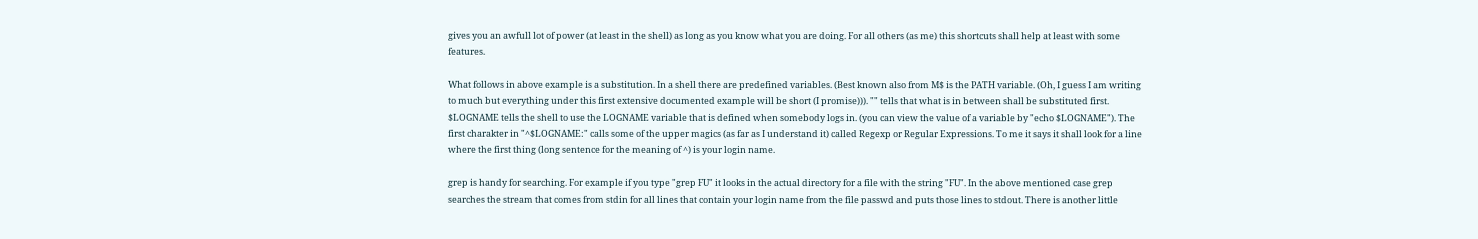gives you an awfull lot of power (at least in the shell) as long as you know what you are doing. For all others (as me) this shortcuts shall help at least with some features.

What follows in above example is a substitution. In a shell there are predefined variables. (Best known also from M$ is the PATH variable. (Oh, I guess I am writing to much but everything under this first extensive documented example will be short (I promise))). "" tells that what is in between shall be substituted first. $LOGNAME tells the shell to use the LOGNAME variable that is defined when somebody logs in. (you can view the value of a variable by "echo $LOGNAME"). The first charakter in "^$LOGNAME:" calls some of the upper magics (as far as I understand it) called Regexp or Regular Expressions. To me it says it shall look for a line where the first thing (long sentence for the meaning of ^) is your login name.

grep is handy for searching. For example if you type "grep FU" it looks in the actual directory for a file with the string "FU". In the above mentioned case grep searches the stream that comes from stdin for all lines that contain your login name from the file passwd and puts those lines to stdout. There is another little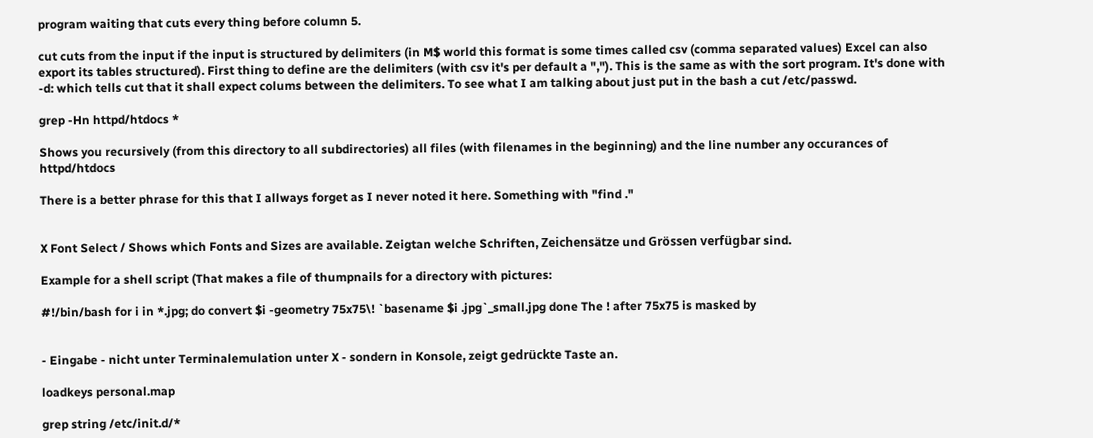program waiting that cuts every thing before column 5.

cut cuts from the input if the input is structured by delimiters (in M$ world this format is some times called csv (comma separated values) Excel can also export its tables structured). First thing to define are the delimiters (with csv it's per default a ","). This is the same as with the sort program. It's done with -d: which tells cut that it shall expect colums between the delimiters. To see what I am talking about just put in the bash a cut /etc/passwd.

grep -Hn httpd/htdocs *

Shows you recursively (from this directory to all subdirectories) all files (with filenames in the beginning) and the line number any occurances of httpd/htdocs

There is a better phrase for this that I allways forget as I never noted it here. Something with "find ."


X Font Select / Shows which Fonts and Sizes are available. Zeigtan welche Schriften, Zeichensätze und Grössen verfügbar sind.

Example for a shell script (That makes a file of thumpnails for a directory with pictures:

#!/bin/bash for i in *.jpg; do convert $i -geometry 75x75\! `basename $i .jpg`_small.jpg done The ! after 75x75 is masked by


- Eingabe - nicht unter Terminalemulation unter X - sondern in Konsole, zeigt gedrückte Taste an.

loadkeys personal.map

grep string /etc/init.d/*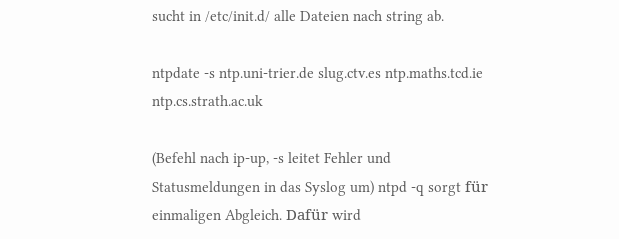sucht in /etc/init.d/ alle Dateien nach string ab.

ntpdate -s ntp.uni-trier.de slug.ctv.es ntp.maths.tcd.ie ntp.cs.strath.ac.uk

(Befehl nach ip-up, -s leitet Fehler und Statusmeldungen in das Syslog um) ntpd -q sorgt für einmaligen Abgleich. Dafür wird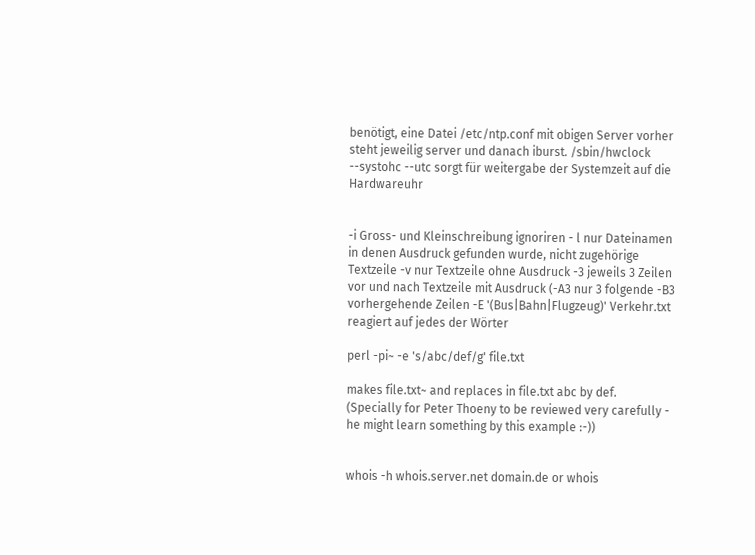benötigt, eine Datei /etc/ntp.conf mit obigen Server vorher steht jeweilig server und danach iburst. /sbin/hwclock --systohc --utc sorgt für weitergabe der Systemzeit auf die Hardwareuhr


-i Gross- und Kleinschreibung ignoriren - l nur Dateinamen in denen Ausdruck gefunden wurde, nicht zugehörige Textzeile -v nur Textzeile ohne Ausdruck -3 jeweils 3 Zeilen vor und nach Textzeile mit Ausdruck (-A3 nur 3 folgende -B3 vorhergehende Zeilen -E '(Bus|Bahn|Flugzeug)' Verkehr.txt reagiert auf jedes der Wörter

perl -pi~ -e 's/abc/def/g' file.txt

makes file.txt~ and replaces in file.txt abc by def. (Specially for Peter Thoeny to be reviewed very carefully - he might learn something by this example :-))


whois -h whois.server.net domain.de or whois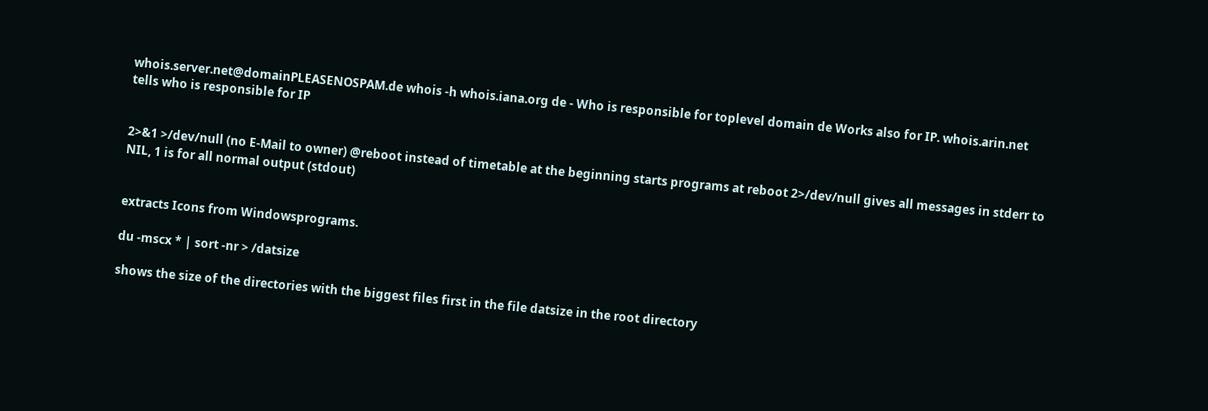whois.server.net@domainPLEASENOSPAM.de whois -h whois.iana.org de - Who is responsible for toplevel domain de Works also for IP. whois.arin.net tells who is responsible for IP


2>&1 >/dev/null (no E-Mail to owner) @reboot instead of timetable at the beginning starts programs at reboot 2>/dev/null gives all messages in stderr to NIL, 1 is for all normal output (stdout)


extracts Icons from Windowsprograms.

du -mscx * | sort -nr > /datsize

shows the size of the directories with the biggest files first in the file datsize in the root directory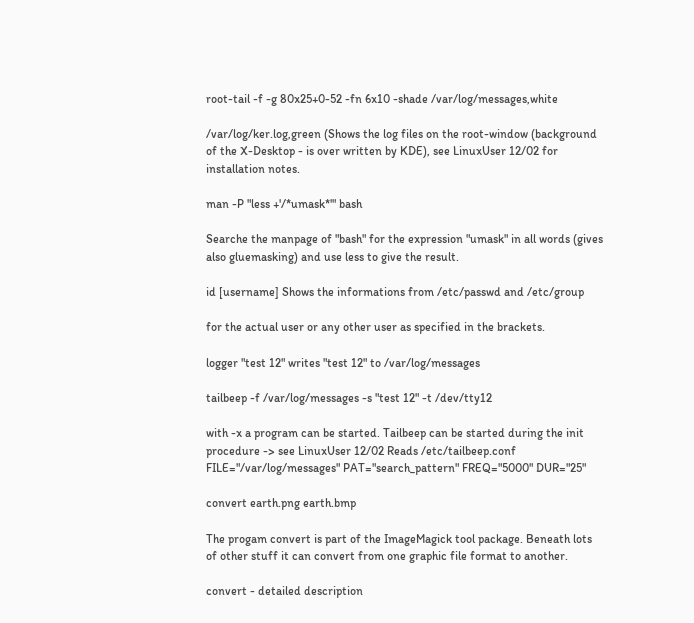root-tail -f -g 80x25+0-52 -fn 6x10 -shade /var/log/messages,white

/var/log/ker.log,green (Shows the log files on the root-window (background of the X-Desktop - is over written by KDE), see LinuxUser 12/02 for installation notes.

man -P "less +'/*umask*'" bash

Searche the manpage of "bash" for the expression "umask" in all words (gives also gluemasking) and use less to give the result.

id [username] Shows the informations from /etc/passwd and /etc/group

for the actual user or any other user as specified in the brackets.

logger "test 12" writes "test 12" to /var/log/messages

tailbeep -f /var/log/messages -s "test 12" -t /dev/tty12

with -x a program can be started. Tailbeep can be started during the init procedure -> see LinuxUser 12/02 Reads /etc/tailbeep.conf FILE="/var/log/messages" PAT="search_pattern" FREQ="5000" DUR="25"

convert earth.png earth.bmp

The progam convert is part of the ImageMagick tool package. Beneath lots of other stuff it can convert from one graphic file format to another.

convert - detailed description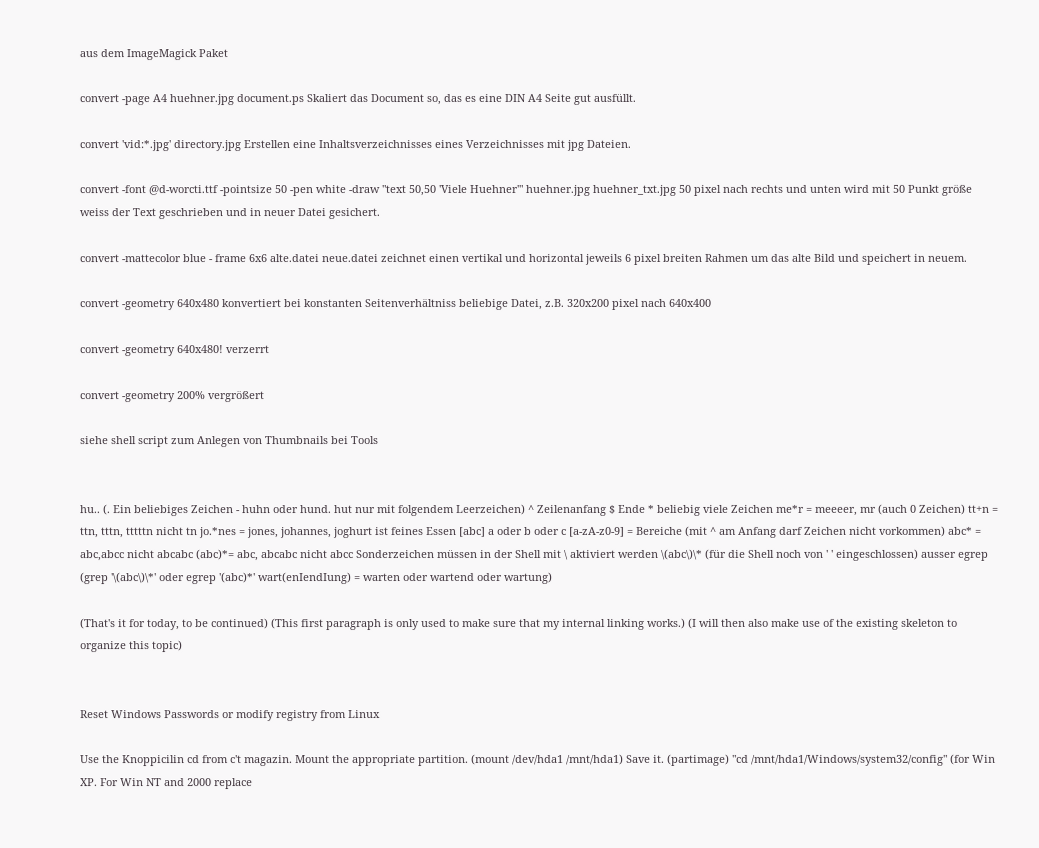aus dem ImageMagick Paket

convert -page A4 huehner.jpg document.ps Skaliert das Document so, das es eine DIN A4 Seite gut ausfüllt.

convert 'vid:*.jpg' directory.jpg Erstellen eine Inhaltsverzeichnisses eines Verzeichnisses mit jpg Dateien.

convert -font @d-worcti.ttf -pointsize 50 -pen white -draw "text 50,50 'Viele Huehner'" huehner.jpg huehner_txt.jpg 50 pixel nach rechts und unten wird mit 50 Punkt größe weiss der Text geschrieben und in neuer Datei gesichert.

convert -mattecolor blue - frame 6x6 alte.datei neue.datei zeichnet einen vertikal und horizontal jeweils 6 pixel breiten Rahmen um das alte Bild und speichert in neuem.

convert -geometry 640x480 konvertiert bei konstanten Seitenverhältniss beliebige Datei, z.B. 320x200 pixel nach 640x400

convert -geometry 640x480! verzerrt

convert -geometry 200% vergrößert

siehe shell script zum Anlegen von Thumbnails bei Tools


hu.. (. Ein beliebiges Zeichen - huhn oder hund. hut nur mit folgendem Leerzeichen) ^ Zeilenanfang $ Ende * beliebig viele Zeichen me*r = meeeer, mr (auch 0 Zeichen) tt+n = ttn, tttn, tttttn nicht tn jo.*nes = jones, johannes, joghurt ist feines Essen [abc] a oder b oder c [a-zA-z0-9] = Bereiche (mit ^ am Anfang darf Zeichen nicht vorkommen) abc* = abc,abcc nicht abcabc (abc)*= abc, abcabc nicht abcc Sonderzeichen müssen in der Shell mit \ aktiviert werden \(abc\)\* (für die Shell noch von ' ' eingeschlossen) ausser egrep (grep '\(abc\)\*' oder egrep '(abc)*' wart(enIendIung) = warten oder wartend oder wartung)

(That's it for today, to be continued) (This first paragraph is only used to make sure that my internal linking works.) (I will then also make use of the existing skeleton to organize this topic)


Reset Windows Passwords or modify registry from Linux

Use the Knoppicilin cd from c't magazin. Mount the appropriate partition. (mount /dev/hda1 /mnt/hda1) Save it. (partimage) "cd /mnt/hda1/Windows/system32/config" (for Win XP. For Win NT and 2000 replace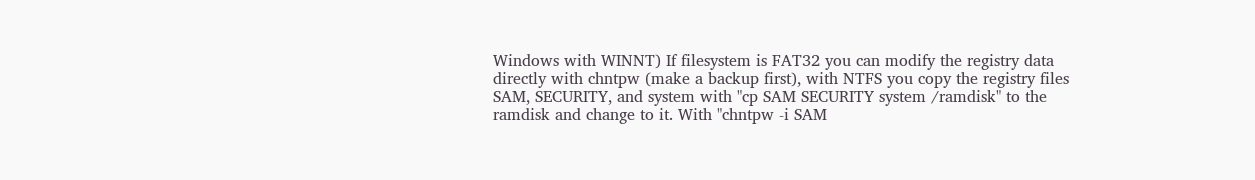Windows with WINNT) If filesystem is FAT32 you can modify the registry data directly with chntpw (make a backup first), with NTFS you copy the registry files SAM, SECURITY, and system with "cp SAM SECURITY system /ramdisk" to the ramdisk and change to it. With "chntpw -i SAM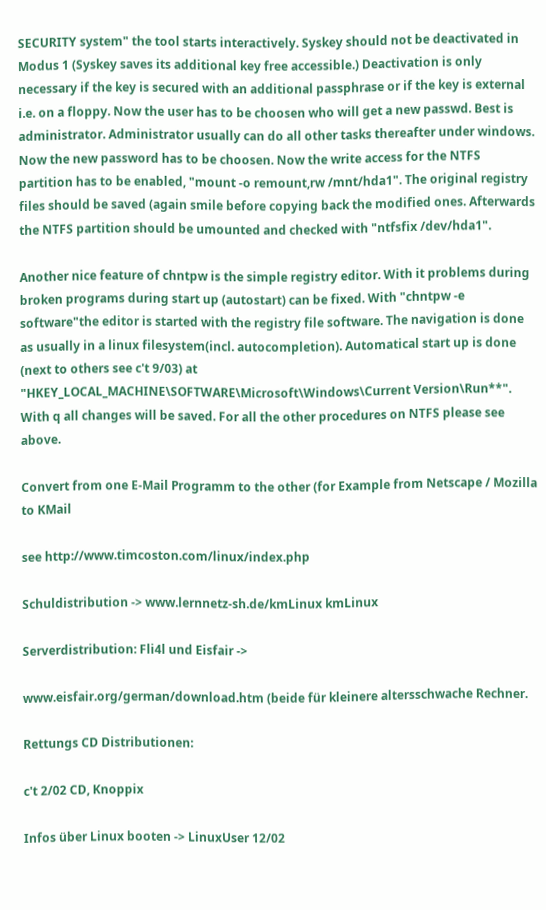SECURITY system" the tool starts interactively. Syskey should not be deactivated in Modus 1 (Syskey saves its additional key free accessible.) Deactivation is only necessary if the key is secured with an additional passphrase or if the key is external i.e. on a floppy. Now the user has to be choosen who will get a new passwd. Best is administrator. Administrator usually can do all other tasks thereafter under windows. Now the new password has to be choosen. Now the write access for the NTFS partition has to be enabled, "mount -o remount,rw /mnt/hda1". The original registry files should be saved (again smile before copying back the modified ones. Afterwards the NTFS partition should be umounted and checked with "ntfsfix /dev/hda1".

Another nice feature of chntpw is the simple registry editor. With it problems during broken programs during start up (autostart) can be fixed. With "chntpw -e software"the editor is started with the registry file software. The navigation is done as usually in a linux filesystem(incl. autocompletion). Automatical start up is done (next to others see c't 9/03) at "HKEY_LOCAL_MACHINE\SOFTWARE\Microsoft\Windows\Current Version\Run**". With q all changes will be saved. For all the other procedures on NTFS please see above.

Convert from one E-Mail Programm to the other (for Example from Netscape / Mozilla to KMail

see http://www.timcoston.com/linux/index.php

Schuldistribution -> www.lernnetz-sh.de/kmLinux kmLinux

Serverdistribution: Fli4l und Eisfair ->

www.eisfair.org/german/download.htm (beide für kleinere altersschwache Rechner.

Rettungs CD Distributionen:

c't 2/02 CD, Knoppix

Infos über Linux booten -> LinuxUser 12/02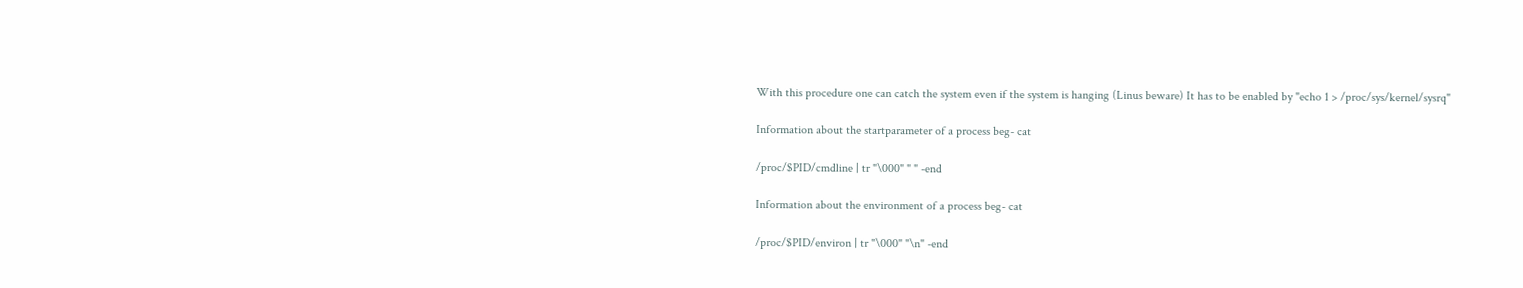With this procedure one can catch the system even if the system is hanging (Linus beware) It has to be enabled by "echo 1 > /proc/sys/kernel/sysrq"

Information about the startparameter of a process beg- cat

/proc/$PID/cmdline | tr "\000" " " -end

Information about the environment of a process beg- cat

/proc/$PID/environ | tr "\000" "\n" -end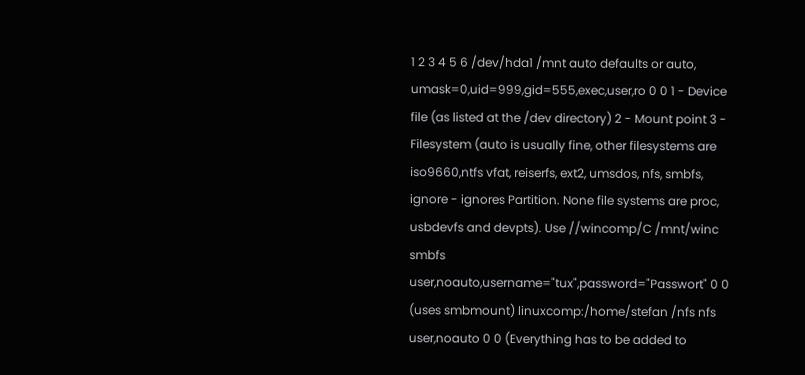1 2 3 4 5 6 /dev/hda1 /mnt auto defaults or auto, umask=0,uid=999,gid=555,exec,user,ro 0 0 1 - Device file (as listed at the /dev directory) 2 - Mount point 3 - Filesystem (auto is usually fine, other filesystems are iso9660,ntfs vfat, reiserfs, ext2, umsdos, nfs, smbfs, ignore - ignores Partition. None file systems are proc, usbdevfs and devpts). Use //wincomp/C /mnt/winc smbfs user,noauto,username="tux",password="Passwort" 0 0 (uses smbmount) linuxcomp:/home/stefan /nfs nfs user,noauto 0 0 (Everything has to be added to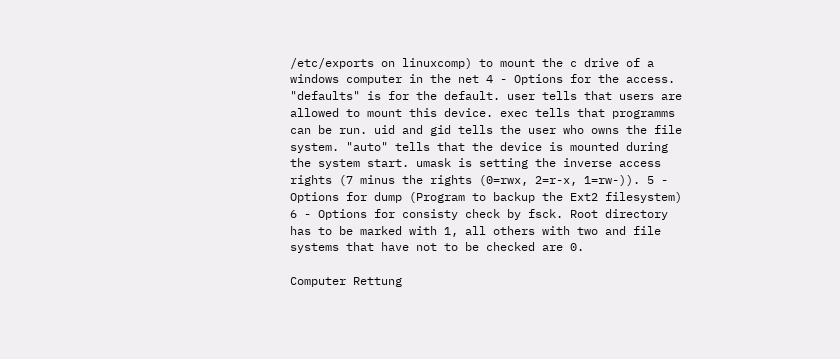/etc/exports on linuxcomp) to mount the c drive of a windows computer in the net 4 - Options for the access. "defaults" is for the default. user tells that users are allowed to mount this device. exec tells that programms can be run. uid and gid tells the user who owns the file system. "auto" tells that the device is mounted during the system start. umask is setting the inverse access rights (7 minus the rights (0=rwx, 2=r-x, 1=rw-)). 5 - Options for dump (Program to backup the Ext2 filesystem) 6 - Options for consisty check by fsck. Root directory has to be marked with 1, all others with two and file systems that have not to be checked are 0.

Computer Rettung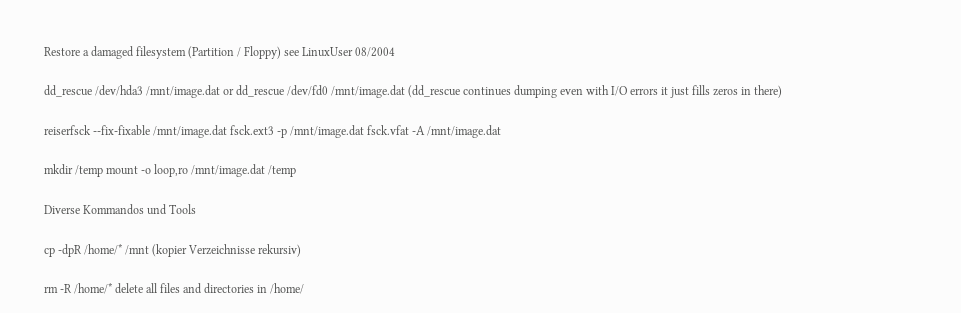Restore a damaged filesystem (Partition / Floppy) see LinuxUser 08/2004

dd_rescue /dev/hda3 /mnt/image.dat or dd_rescue /dev/fd0 /mnt/image.dat (dd_rescue continues dumping even with I/O errors it just fills zeros in there)

reiserfsck --fix-fixable /mnt/image.dat fsck.ext3 -p /mnt/image.dat fsck.vfat -A /mnt/image.dat

mkdir /temp mount -o loop,ro /mnt/image.dat /temp

Diverse Kommandos und Tools

cp -dpR /home/* /mnt (kopier Verzeichnisse rekursiv)

rm -R /home/* delete all files and directories in /home/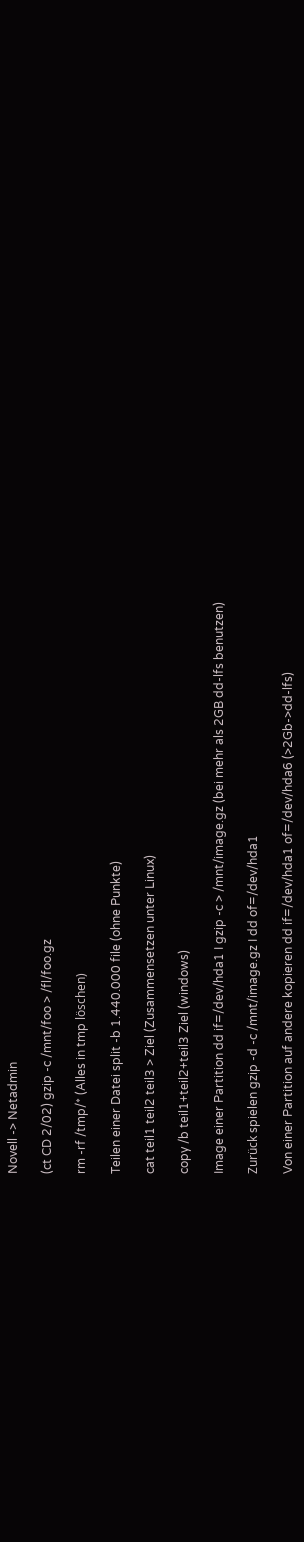Novell -> Netadmin

(ct CD 2/02) gzip -c /mnt/foo > /fl/foo.gz

rm -rf /tmp/* (Alles in tmp löschen)

Teilen einer Datei split -b 1.440.000 file (ohne Punkte)

cat teil1 teil2 teil3 > Ziel (Zusammensetzen unter Linux)

copy /b teil1+teil2+teil3 Ziel (windows)

Image einer Partition dd if=/dev/hda1 I gzip -c > /mnt/image.gz (bei mehr als 2GB dd-lfs benutzen)

Zurück spielen gzip -d -c /mnt/image.gz I dd of=/dev/hda1

Von einer Partition auf andere kopieren dd if=/dev/hda1 of=/dev/hda6 (>2Gb->dd-lfs)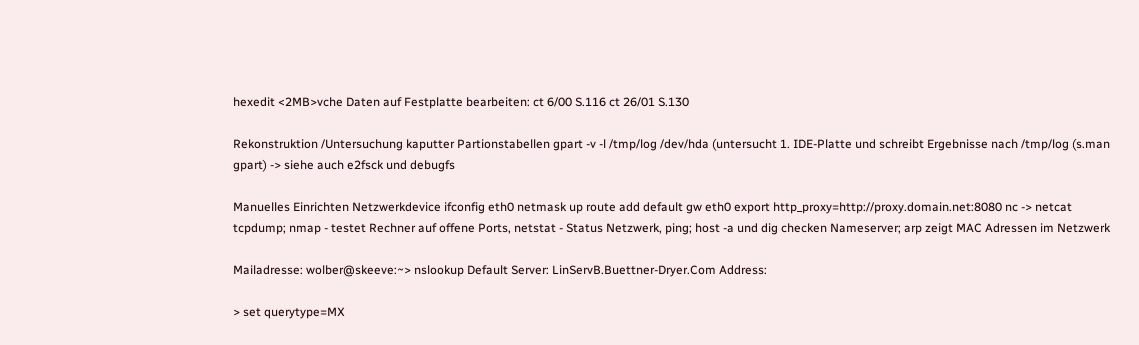hexedit <2MB>vche Daten auf Festplatte bearbeiten: ct 6/00 S.116 ct 26/01 S.130

Rekonstruktion /Untersuchung kaputter Partionstabellen gpart -v -l /tmp/log /dev/hda (untersucht 1. IDE-Platte und schreibt Ergebnisse nach /tmp/log (s.man gpart) -> siehe auch e2fsck und debugfs

Manuelles Einrichten Netzwerkdevice ifconfig eth0 netmask up route add default gw eth0 export http_proxy=http://proxy.domain.net:8080 nc -> netcat tcpdump; nmap - testet Rechner auf offene Ports, netstat - Status Netzwerk, ping; host -a und dig checken Nameserver; arp zeigt MAC Adressen im Netzwerk

Mailadresse: wolber@skeeve:~> nslookup Default Server: LinServB.Buettner-Dryer.Com Address:

> set querytype=MX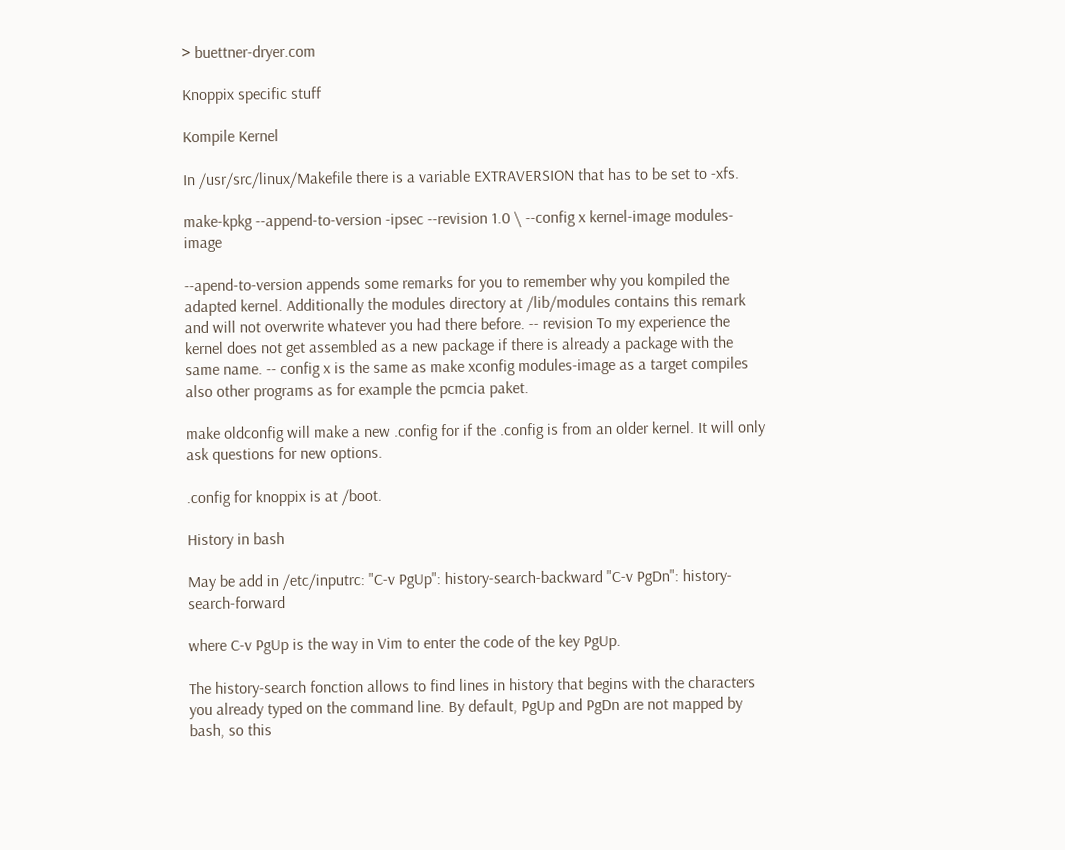> buettner-dryer.com

Knoppix specific stuff

Kompile Kernel

In /usr/src/linux/Makefile there is a variable EXTRAVERSION that has to be set to -xfs.

make-kpkg --append-to-version -ipsec --revision 1.0 \ --config x kernel-image modules-image

--apend-to-version appends some remarks for you to remember why you kompiled the adapted kernel. Additionally the modules directory at /lib/modules contains this remark and will not overwrite whatever you had there before. -- revision To my experience the kernel does not get assembled as a new package if there is already a package with the same name. -- config x is the same as make xconfig modules-image as a target compiles also other programs as for example the pcmcia paket.

make oldconfig will make a new .config for if the .config is from an older kernel. It will only ask questions for new options.

.config for knoppix is at /boot.

History in bash

May be add in /etc/inputrc: "C-v PgUp": history-search-backward "C-v PgDn": history-search-forward

where C-v PgUp is the way in Vim to enter the code of the key PgUp.

The history-search fonction allows to find lines in history that begins with the characters you already typed on the command line. By default, PgUp and PgDn are not mapped by bash, so this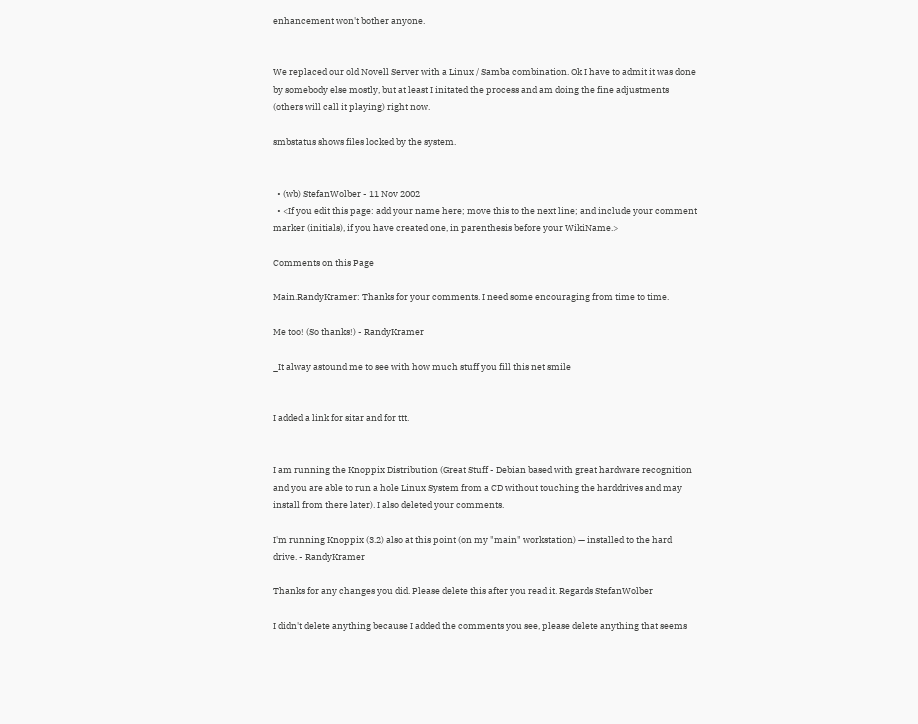enhancement won't bother anyone.


We replaced our old Novell Server with a Linux / Samba combination. Ok I have to admit it was done by somebody else mostly, but at least I initated the process and am doing the fine adjustments (others will call it playing) right now.

smbstatus shows files locked by the system.


  • (wb) StefanWolber - 11 Nov 2002
  • <If you edit this page: add your name here; move this to the next line; and include your comment marker (initials), if you have created one, in parenthesis before your WikiName.>

Comments on this Page

Main.RandyKramer: Thanks for your comments. I need some encouraging from time to time.

Me too! (So thanks!) - RandyKramer

_It alway astound me to see with how much stuff you fill this net smile


I added a link for sitar and for ttt.


I am running the Knoppix Distribution (Great Stuff - Debian based with great hardware recognition and you are able to run a hole Linux System from a CD without touching the harddrives and may install from there later). I also deleted your comments.

I'm running Knoppix (3.2) also at this point (on my "main" workstation) — installed to the hard drive. - RandyKramer

Thanks for any changes you did. Please delete this after you read it. Regards StefanWolber

I didn't delete anything because I added the comments you see, please delete anything that seems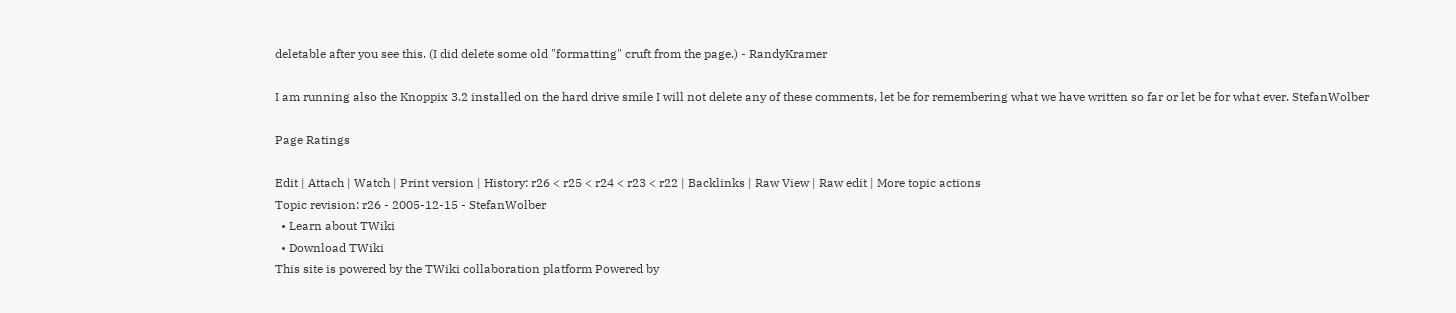deletable after you see this. (I did delete some old "formatting" cruft from the page.) - RandyKramer

I am running also the Knoppix 3.2 installed on the hard drive smile I will not delete any of these comments, let be for remembering what we have written so far or let be for what ever. StefanWolber

Page Ratings

Edit | Attach | Watch | Print version | History: r26 < r25 < r24 < r23 < r22 | Backlinks | Raw View | Raw edit | More topic actions
Topic revision: r26 - 2005-12-15 - StefanWolber
  • Learn about TWiki
  • Download TWiki
This site is powered by the TWiki collaboration platform Powered by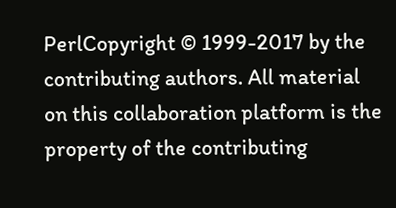PerlCopyright © 1999-2017 by the contributing authors. All material on this collaboration platform is the property of the contributing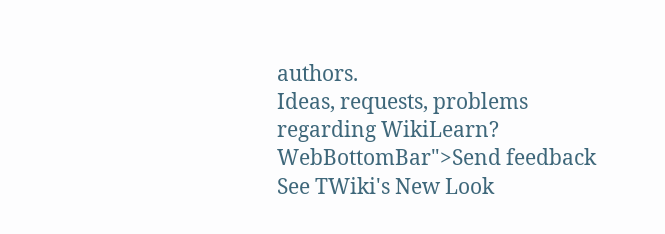authors.
Ideas, requests, problems regarding WikiLearn? WebBottomBar">Send feedback
See TWiki's New Look